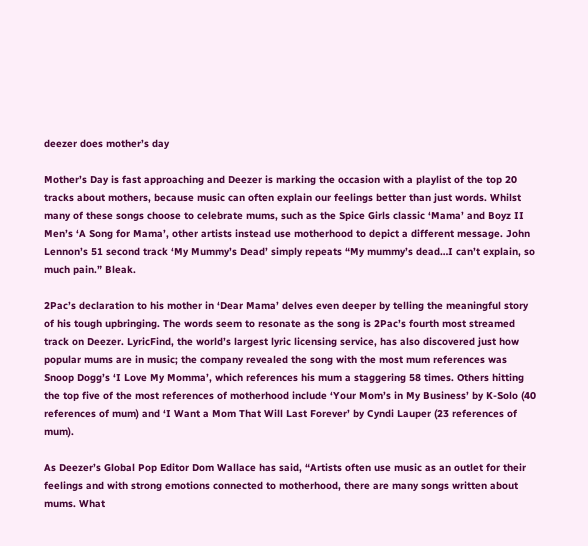deezer does mother’s day

Mother’s Day is fast approaching and Deezer is marking the occasion with a playlist of the top 20 tracks about mothers, because music can often explain our feelings better than just words. Whilst many of these songs choose to celebrate mums, such as the Spice Girls classic ‘Mama’ and Boyz II Men’s ‘A Song for Mama’, other artists instead use motherhood to depict a different message. John Lennon’s 51 second track ‘My Mummy’s Dead’ simply repeats “My mummy’s dead…I can’t explain, so much pain.” Bleak.

2Pac’s declaration to his mother in ‘Dear Mama’ delves even deeper by telling the meaningful story of his tough upbringing. The words seem to resonate as the song is 2Pac’s fourth most streamed track on Deezer. LyricFind, the world’s largest lyric licensing service, has also discovered just how popular mums are in music; the company revealed the song with the most mum references was Snoop Dogg’s ‘I Love My Momma’, which references his mum a staggering 58 times. Others hitting the top five of the most references of motherhood include ‘Your Mom’s in My Business’ by K-Solo (40 references of mum) and ‘I Want a Mom That Will Last Forever’ by Cyndi Lauper (23 references of mum).

As Deezer’s Global Pop Editor Dom Wallace has said, “Artists often use music as an outlet for their feelings and with strong emotions connected to motherhood, there are many songs written about mums. What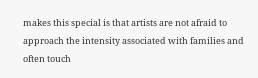makes this special is that artists are not afraid to approach the intensity associated with families and often touch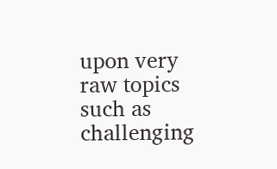upon very raw topics such as challenging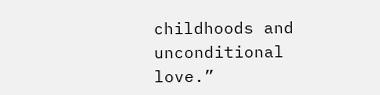childhoods and unconditional love.”